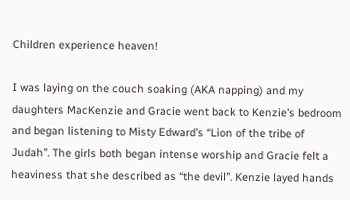Children experience heaven!

I was laying on the couch soaking (AKA napping) and my daughters MacKenzie and Gracie went back to Kenzie’s bedroom and began listening to Misty Edward’s “Lion of the tribe of Judah”. The girls both began intense worship and Gracie felt a heaviness that she described as “the devil”. Kenzie layed hands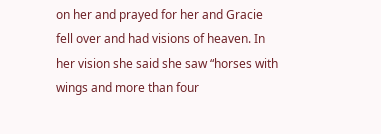on her and prayed for her and Gracie fell over and had visions of heaven. In her vision she said she saw “horses with wings and more than four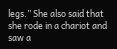legs.” She also said that she rode in a chariot and saw a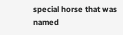special horse that was named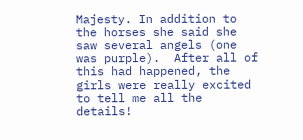Majesty. In addition to the horses she said she saw several angels (one was purple).  After all of this had happened, the girls were really excited to tell me all the details!